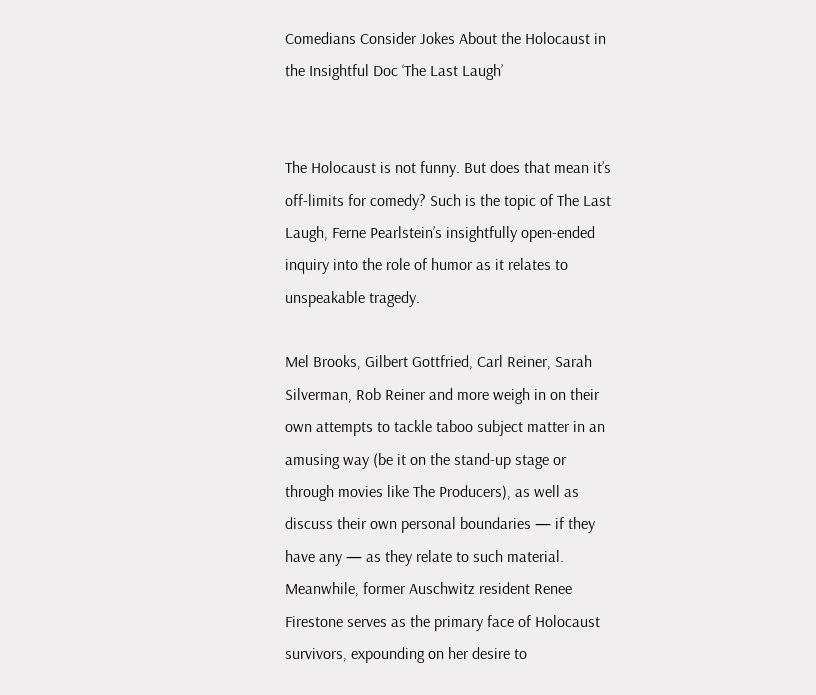Comedians Consider Jokes About the Holocaust in the Insightful Doc ‘The Last Laugh’


The Holocaust is not funny. But does that mean it’s off-limits for comedy? Such is the topic of The Last Laugh, Ferne Pearlstein’s insightfully open-ended inquiry into the role of humor as it relates to unspeakable tragedy.

Mel Brooks, Gilbert Gottfried, Carl Reiner, Sarah Silverman, Rob Reiner and more weigh in on their own attempts to tackle taboo subject matter in an amusing way (be it on the stand-up stage or through movies like The Producers), as well as discuss their own personal boundaries — if they have any — as they relate to such material. Meanwhile, former Auschwitz resident Renee Firestone serves as the primary face of Holocaust survivors, expounding on her desire to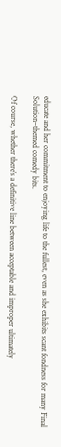educate and her commitment to enjoying life to the fullest, even as she exhibits scant fondness for many Final Solution–themed comedy bits.

Of course, whether there’s a definitive line between acceptable and improper ultimately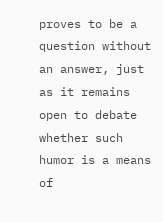proves to be a question without an answer, just as it remains open to debate whether such humor is a means of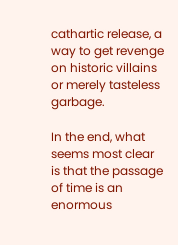cathartic release, a way to get revenge on historic villains or merely tasteless garbage.

In the end, what seems most clear is that the passage of time is an enormous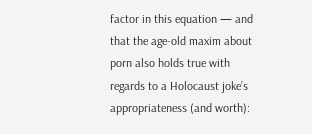factor in this equation — and that the age-old maxim about porn also holds true with regards to a Holocaust joke’s appropriateness (and worth):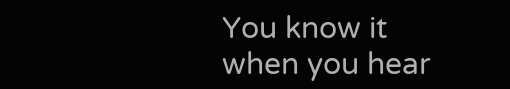You know it when you hear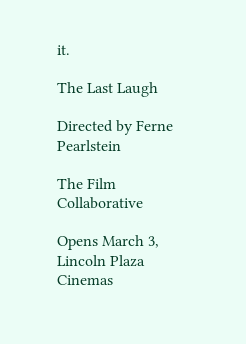it.

The Last Laugh

Directed by Ferne Pearlstein

The Film Collaborative

Opens March 3, Lincoln Plaza Cinemas